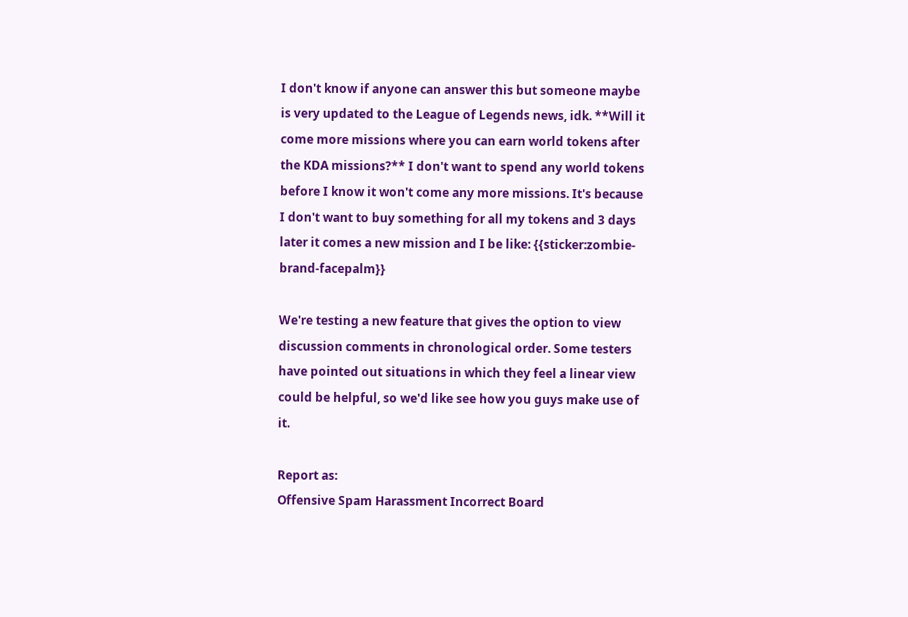I don't know if anyone can answer this but someone maybe is very updated to the League of Legends news, idk. **Will it come more missions where you can earn world tokens after the KDA missions?** I don't want to spend any world tokens before I know it won't come any more missions. It's because I don't want to buy something for all my tokens and 3 days later it comes a new mission and I be like: {{sticker:zombie-brand-facepalm}}

We're testing a new feature that gives the option to view discussion comments in chronological order. Some testers have pointed out situations in which they feel a linear view could be helpful, so we'd like see how you guys make use of it.

Report as:
Offensive Spam Harassment Incorrect Board